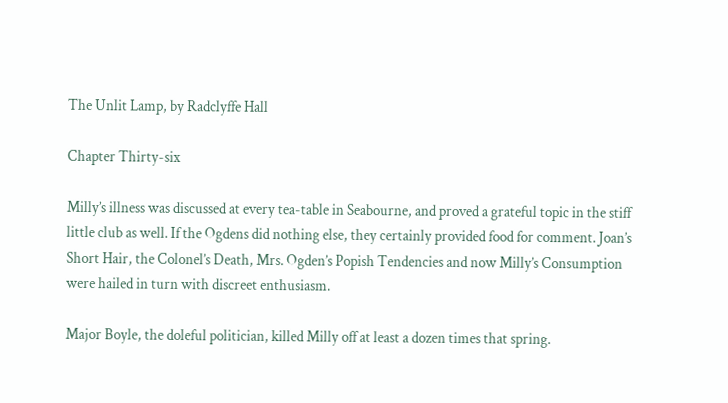The Unlit Lamp, by Radclyffe Hall

Chapter Thirty-six

Milly’s illness was discussed at every tea-table in Seabourne, and proved a grateful topic in the stiff little club as well. If the Ogdens did nothing else, they certainly provided food for comment. Joan’s Short Hair, the Colonel’s Death, Mrs. Ogden’s Popish Tendencies and now Milly’s Consumption were hailed in turn with discreet enthusiasm.

Major Boyle, the doleful politician, killed Milly off at least a dozen times that spring.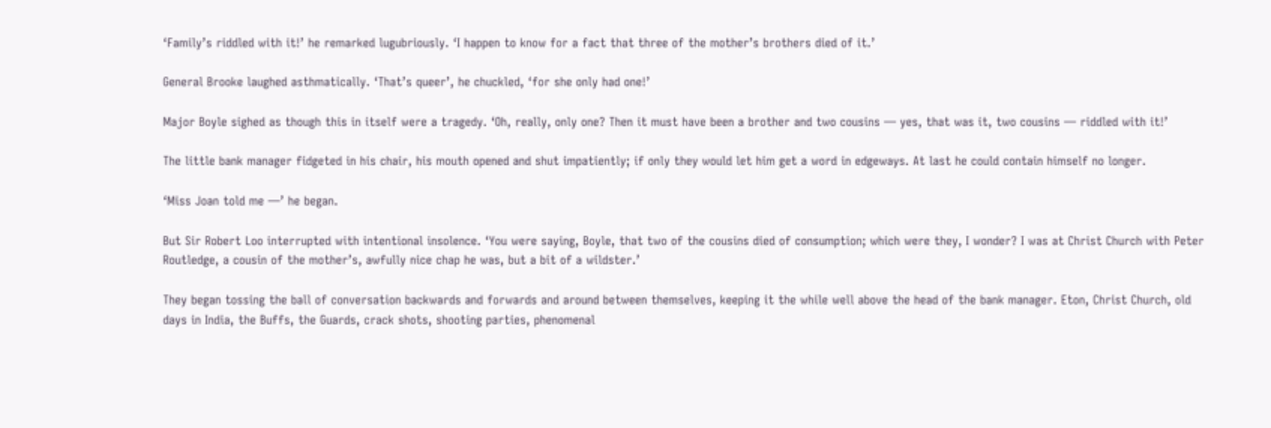‘Family’s riddled with it!’ he remarked lugubriously. ‘I happen to know for a fact that three of the mother’s brothers died of it.’

General Brooke laughed asthmatically. ‘That’s queer’, he chuckled, ‘for she only had one!’

Major Boyle sighed as though this in itself were a tragedy. ‘Oh, really, only one? Then it must have been a brother and two cousins — yes, that was it, two cousins — riddled with it!’

The little bank manager fidgeted in his chair, his mouth opened and shut impatiently; if only they would let him get a word in edgeways. At last he could contain himself no longer.

‘Miss Joan told me —’ he began.

But Sir Robert Loo interrupted with intentional insolence. ‘You were saying, Boyle, that two of the cousins died of consumption; which were they, I wonder? I was at Christ Church with Peter Routledge, a cousin of the mother’s, awfully nice chap he was, but a bit of a wildster.’

They began tossing the ball of conversation backwards and forwards and around between themselves, keeping it the while well above the head of the bank manager. Eton, Christ Church, old days in India, the Buffs, the Guards, crack shots, shooting parties, phenomenal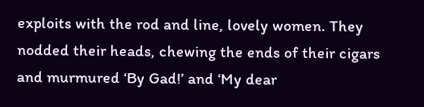exploits with the rod and line, lovely women. They nodded their heads, chewing the ends of their cigars and murmured ‘By Gad!’ and ‘My dear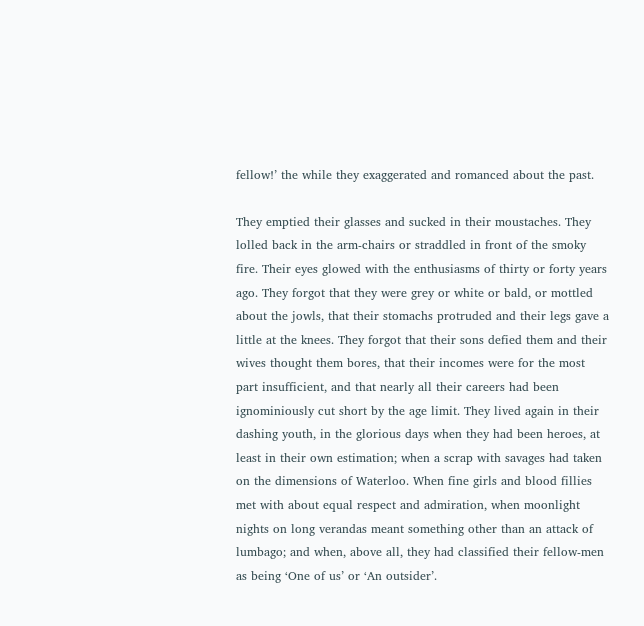fellow!’ the while they exaggerated and romanced about the past.

They emptied their glasses and sucked in their moustaches. They lolled back in the arm-chairs or straddled in front of the smoky fire. Their eyes glowed with the enthusiasms of thirty or forty years ago. They forgot that they were grey or white or bald, or mottled about the jowls, that their stomachs protruded and their legs gave a little at the knees. They forgot that their sons defied them and their wives thought them bores, that their incomes were for the most part insufficient, and that nearly all their careers had been ignominiously cut short by the age limit. They lived again in their dashing youth, in the glorious days when they had been heroes, at least in their own estimation; when a scrap with savages had taken on the dimensions of Waterloo. When fine girls and blood fillies met with about equal respect and admiration, when moonlight nights on long verandas meant something other than an attack of lumbago; and when, above all, they had classified their fellow-men as being ‘One of us’ or ‘An outsider’.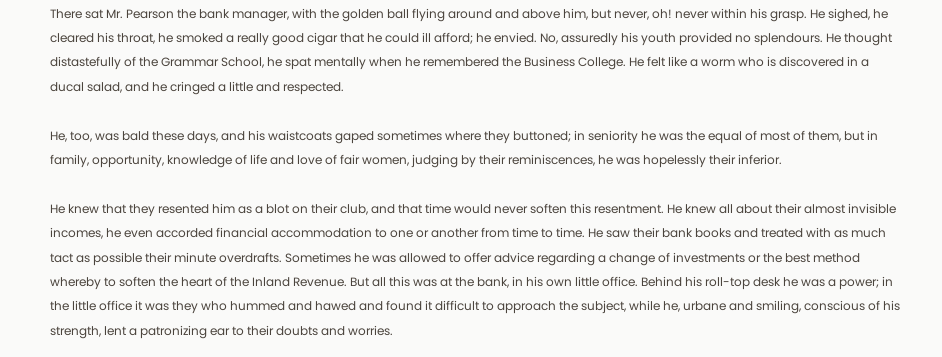There sat Mr. Pearson the bank manager, with the golden ball flying around and above him, but never, oh! never within his grasp. He sighed, he cleared his throat, he smoked a really good cigar that he could ill afford; he envied. No, assuredly his youth provided no splendours. He thought distastefully of the Grammar School, he spat mentally when he remembered the Business College. He felt like a worm who is discovered in a ducal salad, and he cringed a little and respected.

He, too, was bald these days, and his waistcoats gaped sometimes where they buttoned; in seniority he was the equal of most of them, but in family, opportunity, knowledge of life and love of fair women, judging by their reminiscences, he was hopelessly their inferior.

He knew that they resented him as a blot on their club, and that time would never soften this resentment. He knew all about their almost invisible incomes, he even accorded financial accommodation to one or another from time to time. He saw their bank books and treated with as much tact as possible their minute overdrafts. Sometimes he was allowed to offer advice regarding a change of investments or the best method whereby to soften the heart of the Inland Revenue. But all this was at the bank, in his own little office. Behind his roll-top desk he was a power; in the little office it was they who hummed and hawed and found it difficult to approach the subject, while he, urbane and smiling, conscious of his strength, lent a patronizing ear to their doubts and worries.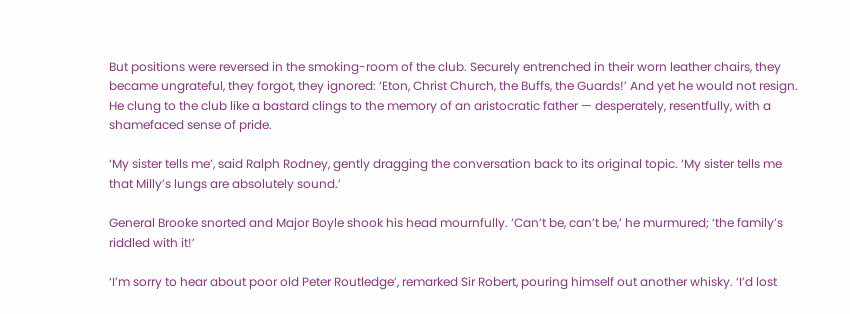But positions were reversed in the smoking-room of the club. Securely entrenched in their worn leather chairs, they became ungrateful, they forgot, they ignored: ‘Eton, Christ Church, the Buffs, the Guards!’ And yet he would not resign. He clung to the club like a bastard clings to the memory of an aristocratic father — desperately, resentfully, with a shamefaced sense of pride.

‘My sister tells me’, said Ralph Rodney, gently dragging the conversation back to its original topic. ‘My sister tells me that Milly’s lungs are absolutely sound.’

General Brooke snorted and Major Boyle shook his head mournfully. ‘Can’t be, can’t be,’ he murmured; ‘the family’s riddled with it!’

‘I’m sorry to hear about poor old Peter Routledge’, remarked Sir Robert, pouring himself out another whisky. ‘I’d lost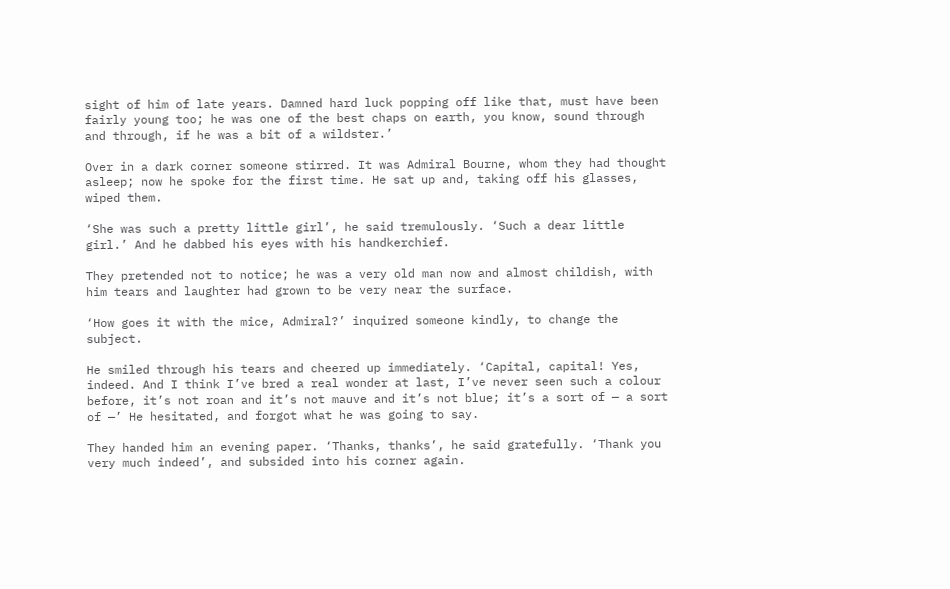sight of him of late years. Damned hard luck popping off like that, must have been fairly young too; he was one of the best chaps on earth, you know, sound through and through, if he was a bit of a wildster.’

Over in a dark corner someone stirred. It was Admiral Bourne, whom they had thought asleep; now he spoke for the first time. He sat up and, taking off his glasses, wiped them.

‘She was such a pretty little girl’, he said tremulously. ‘Such a dear little girl.’ And he dabbed his eyes with his handkerchief.

They pretended not to notice; he was a very old man now and almost childish, with him tears and laughter had grown to be very near the surface.

‘How goes it with the mice, Admiral?’ inquired someone kindly, to change the subject.

He smiled through his tears and cheered up immediately. ‘Capital, capital! Yes, indeed. And I think I’ve bred a real wonder at last, I’ve never seen such a colour before, it’s not roan and it’s not mauve and it’s not blue; it’s a sort of — a sort of —’ He hesitated, and forgot what he was going to say.

They handed him an evening paper. ‘Thanks, thanks’, he said gratefully. ‘Thank you very much indeed’, and subsided into his corner again.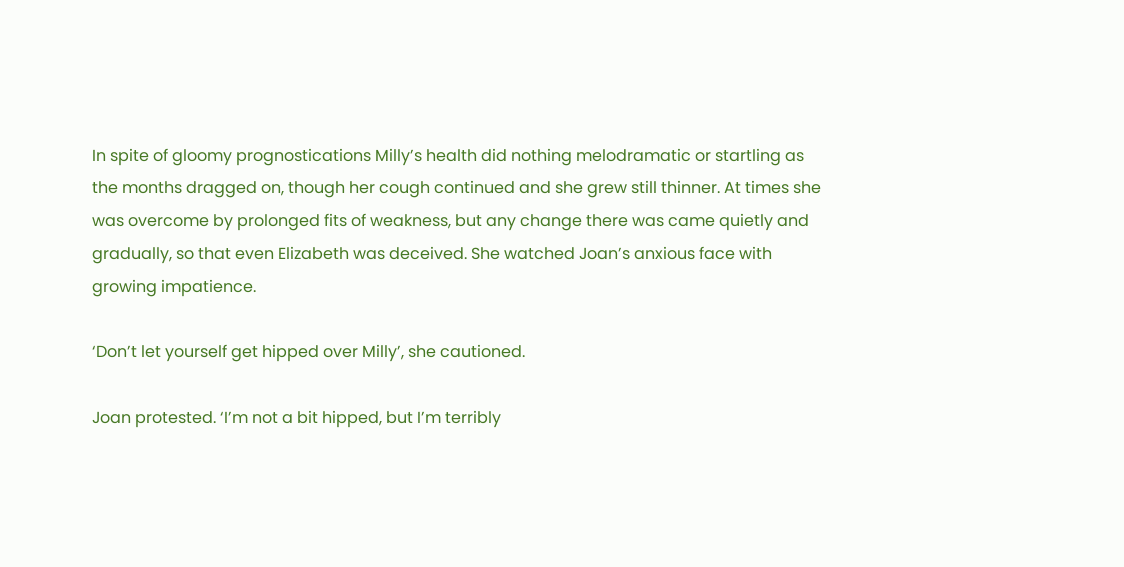In spite of gloomy prognostications Milly’s health did nothing melodramatic or startling as the months dragged on, though her cough continued and she grew still thinner. At times she was overcome by prolonged fits of weakness, but any change there was came quietly and gradually, so that even Elizabeth was deceived. She watched Joan’s anxious face with growing impatience.

‘Don’t let yourself get hipped over Milly’, she cautioned.

Joan protested. ‘I’m not a bit hipped, but I’m terribly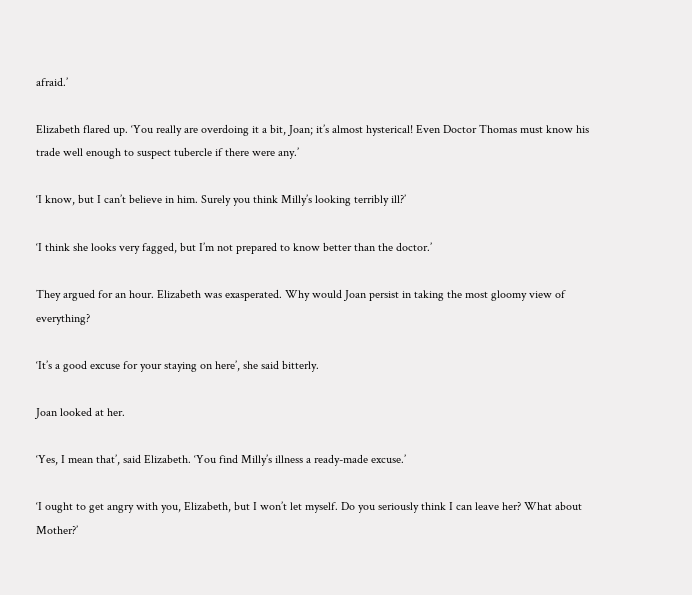afraid.’

Elizabeth flared up. ‘You really are overdoing it a bit, Joan; it’s almost hysterical! Even Doctor Thomas must know his trade well enough to suspect tubercle if there were any.’

‘I know, but I can’t believe in him. Surely you think Milly’s looking terribly ill?’

‘I think she looks very fagged, but I’m not prepared to know better than the doctor.’

They argued for an hour. Elizabeth was exasperated. Why would Joan persist in taking the most gloomy view of everything?

‘It’s a good excuse for your staying on here’, she said bitterly.

Joan looked at her.

‘Yes, I mean that’, said Elizabeth. ‘You find Milly’s illness a ready-made excuse.’

‘I ought to get angry with you, Elizabeth, but I won’t let myself. Do you seriously think I can leave her? What about Mother?’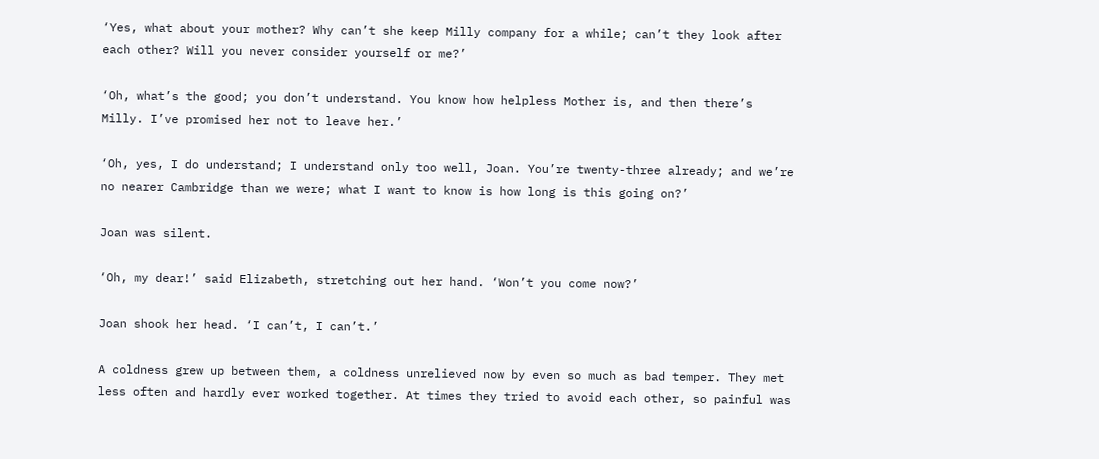‘Yes, what about your mother? Why can’t she keep Milly company for a while; can’t they look after each other? Will you never consider yourself or me?’

‘Oh, what’s the good; you don’t understand. You know how helpless Mother is, and then there’s Milly. I’ve promised her not to leave her.’

‘Oh, yes, I do understand; I understand only too well, Joan. You’re twenty-three already; and we’re no nearer Cambridge than we were; what I want to know is how long is this going on?’

Joan was silent.

‘Oh, my dear!’ said Elizabeth, stretching out her hand. ‘Won’t you come now?’

Joan shook her head. ‘I can’t, I can’t.’

A coldness grew up between them, a coldness unrelieved now by even so much as bad temper. They met less often and hardly ever worked together. At times they tried to avoid each other, so painful was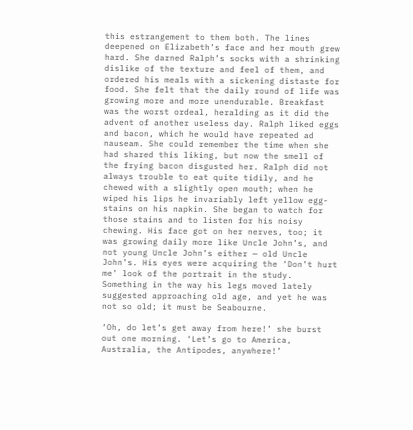this estrangement to them both. The lines deepened on Elizabeth’s face and her mouth grew hard. She darned Ralph’s socks with a shrinking dislike of the texture and feel of them, and ordered his meals with a sickening distaste for food. She felt that the daily round of life was growing more and more unendurable. Breakfast was the worst ordeal, heralding as it did the advent of another useless day. Ralph liked eggs and bacon, which he would have repeated ad nauseam. She could remember the time when she had shared this liking, but now the smell of the frying bacon disgusted her. Ralph did not always trouble to eat quite tidily, and he chewed with a slightly open mouth; when he wiped his lips he invariably left yellow egg-stains on his napkin. She began to watch for those stains and to listen for his noisy chewing. His face got on her nerves, too; it was growing daily more like Uncle John’s, and not young Uncle John’s either — old Uncle John’s. His eyes were acquiring the ‘Don’t hurt me’ look of the portrait in the study. Something in the way his legs moved lately suggested approaching old age, and yet he was not so old; it must be Seabourne.

‘Oh, do let’s get away from here!’ she burst out one morning. ‘Let’s go to America, Australia, the Antipodes, anywhere!’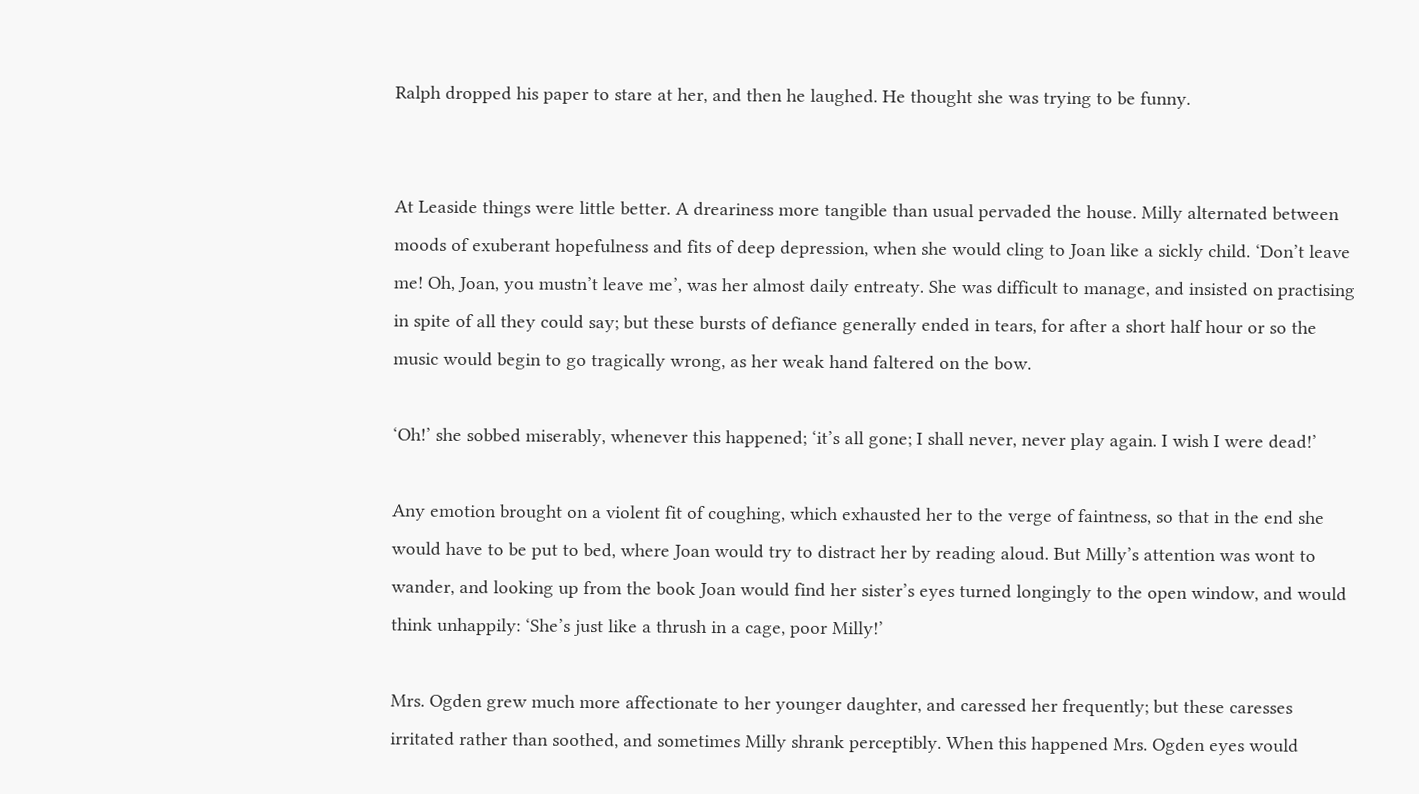Ralph dropped his paper to stare at her, and then he laughed. He thought she was trying to be funny.


At Leaside things were little better. A dreariness more tangible than usual pervaded the house. Milly alternated between moods of exuberant hopefulness and fits of deep depression, when she would cling to Joan like a sickly child. ‘Don’t leave me! Oh, Joan, you mustn’t leave me’, was her almost daily entreaty. She was difficult to manage, and insisted on practising in spite of all they could say; but these bursts of defiance generally ended in tears, for after a short half hour or so the music would begin to go tragically wrong, as her weak hand faltered on the bow.

‘Oh!’ she sobbed miserably, whenever this happened; ‘it’s all gone; I shall never, never play again. I wish I were dead!’

Any emotion brought on a violent fit of coughing, which exhausted her to the verge of faintness, so that in the end she would have to be put to bed, where Joan would try to distract her by reading aloud. But Milly’s attention was wont to wander, and looking up from the book Joan would find her sister’s eyes turned longingly to the open window, and would think unhappily: ‘She’s just like a thrush in a cage, poor Milly!’

Mrs. Ogden grew much more affectionate to her younger daughter, and caressed her frequently; but these caresses irritated rather than soothed, and sometimes Milly shrank perceptibly. When this happened Mrs. Ogden eyes would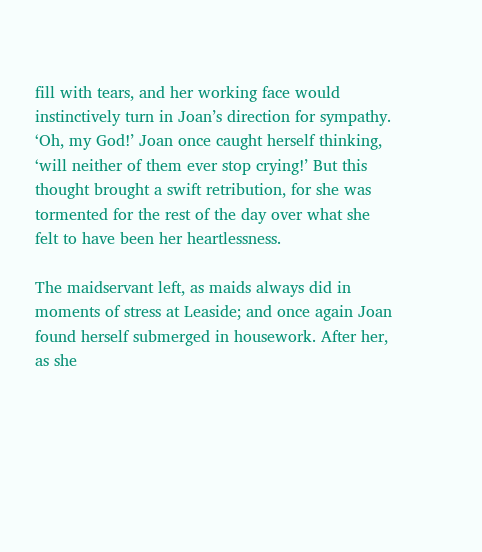fill with tears, and her working face would instinctively turn in Joan’s direction for sympathy. ‘Oh, my God!’ Joan once caught herself thinking, ‘will neither of them ever stop crying!’ But this thought brought a swift retribution, for she was tormented for the rest of the day over what she felt to have been her heartlessness.

The maidservant left, as maids always did in moments of stress at Leaside; and once again Joan found herself submerged in housework. After her, as she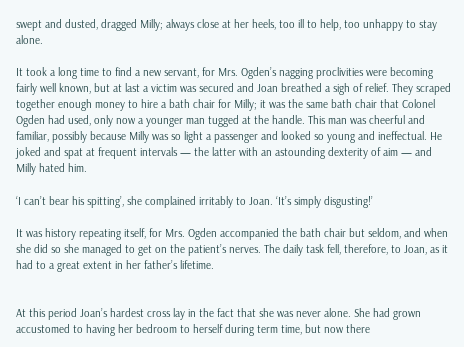swept and dusted, dragged Milly; always close at her heels, too ill to help, too unhappy to stay alone.

It took a long time to find a new servant, for Mrs. Ogden’s nagging proclivities were becoming fairly well known, but at last a victim was secured and Joan breathed a sigh of relief. They scraped together enough money to hire a bath chair for Milly; it was the same bath chair that Colonel Ogden had used, only now a younger man tugged at the handle. This man was cheerful and familiar, possibly because Milly was so light a passenger and looked so young and ineffectual. He joked and spat at frequent intervals — the latter with an astounding dexterity of aim — and Milly hated him.

‘I can’t bear his spitting’, she complained irritably to Joan. ‘It’s simply disgusting!’

It was history repeating itself, for Mrs. Ogden accompanied the bath chair but seldom, and when she did so she managed to get on the patient’s nerves. The daily task fell, therefore, to Joan, as it had to a great extent in her father’s lifetime.


At this period Joan’s hardest cross lay in the fact that she was never alone. She had grown accustomed to having her bedroom to herself during term time, but now there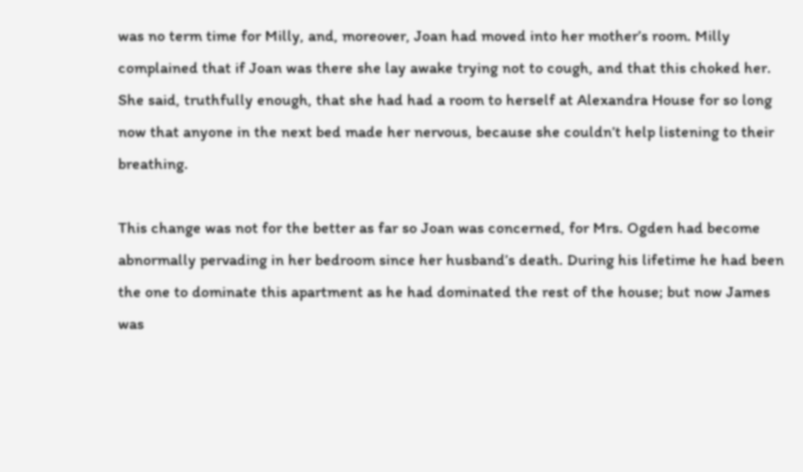was no term time for Milly, and, moreover, Joan had moved into her mother’s room. Milly complained that if Joan was there she lay awake trying not to cough, and that this choked her. She said, truthfully enough, that she had had a room to herself at Alexandra House for so long now that anyone in the next bed made her nervous, because she couldn’t help listening to their breathing.

This change was not for the better as far so Joan was concerned, for Mrs. Ogden had become abnormally pervading in her bedroom since her husband’s death. During his lifetime he had been the one to dominate this apartment as he had dominated the rest of the house; but now James was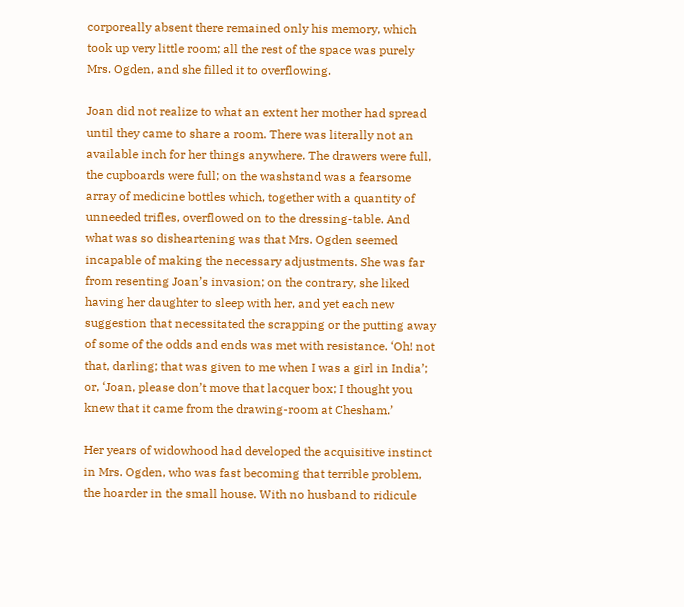corporeally absent there remained only his memory, which took up very little room; all the rest of the space was purely Mrs. Ogden, and she filled it to overflowing.

Joan did not realize to what an extent her mother had spread until they came to share a room. There was literally not an available inch for her things anywhere. The drawers were full, the cupboards were full; on the washstand was a fearsome array of medicine bottles which, together with a quantity of unneeded trifles, overflowed on to the dressing-table. And what was so disheartening was that Mrs. Ogden seemed incapable of making the necessary adjustments. She was far from resenting Joan’s invasion; on the contrary, she liked having her daughter to sleep with her, and yet each new suggestion that necessitated the scrapping or the putting away of some of the odds and ends was met with resistance. ‘Oh! not that, darling; that was given to me when I was a girl in India’; or, ‘Joan, please don’t move that lacquer box; I thought you knew that it came from the drawing-room at Chesham.’

Her years of widowhood had developed the acquisitive instinct in Mrs. Ogden, who was fast becoming that terrible problem, the hoarder in the small house. With no husband to ridicule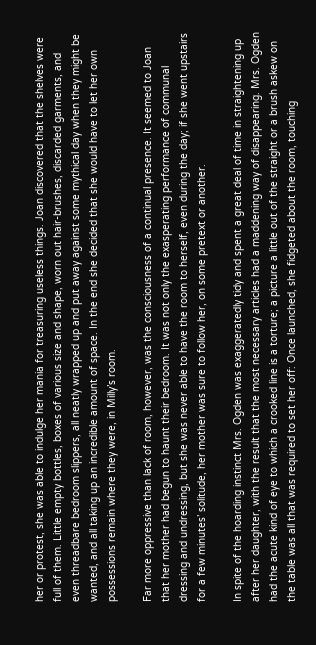her or protest, she was able to indulge her mania for treasuring useless things. Joan discovered that the shelves were full of them. Little empty bottles, boxes of various size and shape, worn out hair-brushes, discarded garments, and even threadbare bedroom slippers, all neatly wrapped up and put away against some mythical day when they might be wanted, and all taking up an incredible amount of space. In the end she decided that she would have to let her own possessions remain where they were, in Milly’s room.

Far more oppressive than lack of room, however, was the consciousness of a continual presence. It seemed to Joan that her mother had begun to haunt their bedroom. It was not only the exasperating performance of communal dressing and undressing, but she was never able to have the room to herself, even during the day; if she went upstairs for a few minutes’ solitude, her mother was sure to follow her, on some pretext or another.

In spite of the hoarding instinct Mrs. Ogden was exaggeratedly tidy and spent a great deal of time in straightening up after her daughter, with the result that the most necessary articles had a maddening way of disappearing. Mrs. Ogden had the acute kind of eye to which a crooked line is a torture; a picture a little out of the straight or a brush askew on the table was all that was required to set her off: Once launched, she fidgeted about the room, touching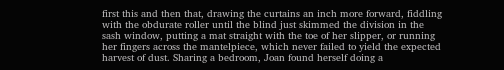first this and then that, drawing the curtains an inch more forward, fiddling with the obdurate roller until the blind just skimmed the division in the sash window, putting a mat straight with the toe of her slipper, or running her fingers across the mantelpiece, which never failed to yield the expected harvest of dust. Sharing a bedroom, Joan found herself doing a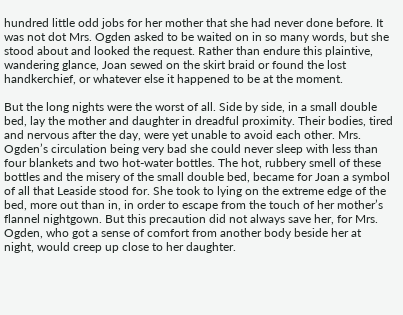hundred little odd jobs for her mother that she had never done before. It was not dot Mrs. Ogden asked to be waited on in so many words, but she stood about and looked the request. Rather than endure this plaintive, wandering glance, Joan sewed on the skirt braid or found the lost handkerchief, or whatever else it happened to be at the moment.

But the long nights were the worst of all. Side by side, in a small double bed, lay the mother and daughter in dreadful proximity. Their bodies, tired and nervous after the day, were yet unable to avoid each other. Mrs. Ogden’s circulation being very bad she could never sleep with less than four blankets and two hot-water bottles. The hot, rubbery smell of these bottles and the misery of the small double bed, became for Joan a symbol of all that Leaside stood for. She took to lying on the extreme edge of the bed, more out than in, in order to escape from the touch of her mother’s flannel nightgown. But this precaution did not always save her, for Mrs. Ogden, who got a sense of comfort from another body beside her at night, would creep up close to her daughter.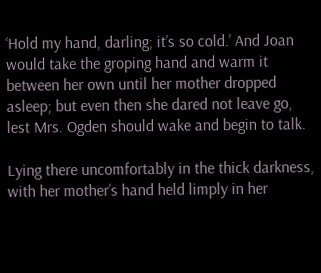‘Hold my hand, darling; it’s so cold.’ And Joan would take the groping hand and warm it between her own until her mother dropped asleep; but even then she dared not leave go, lest Mrs. Ogden should wake and begin to talk.

Lying there uncomfortably in the thick darkness, with her mother’s hand held limply in her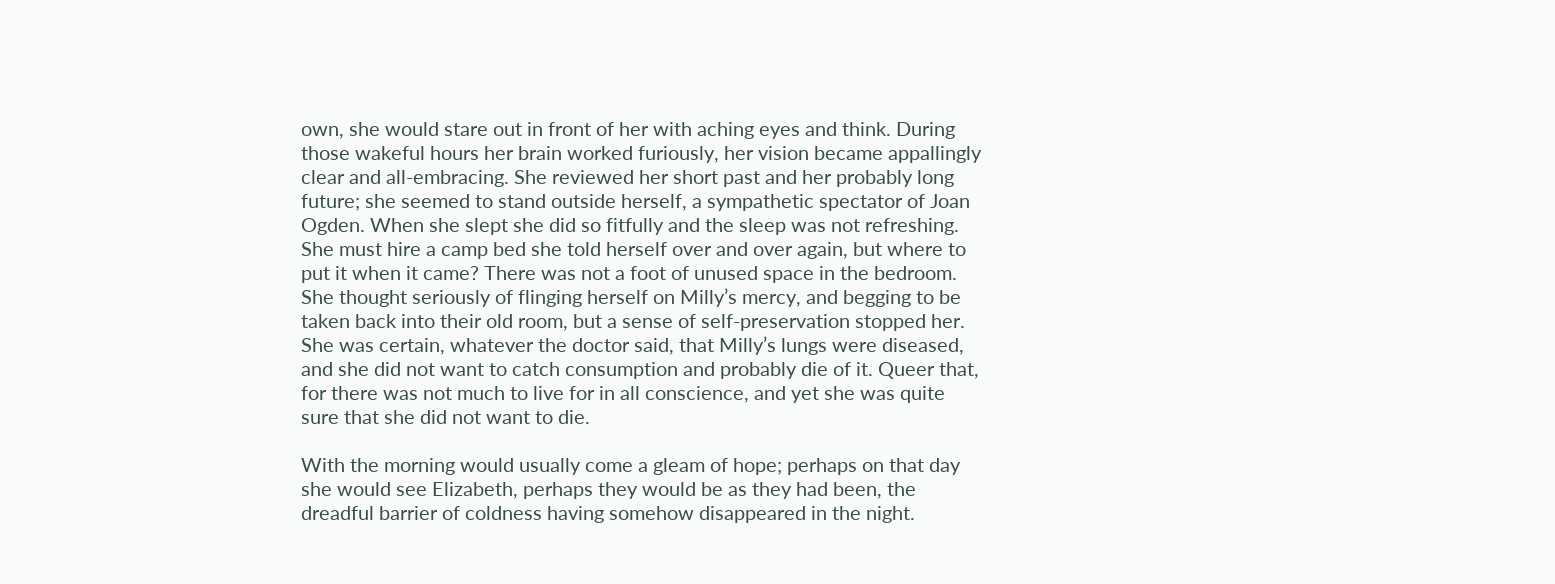own, she would stare out in front of her with aching eyes and think. During those wakeful hours her brain worked furiously, her vision became appallingly clear and all-embracing. She reviewed her short past and her probably long future; she seemed to stand outside herself, a sympathetic spectator of Joan Ogden. When she slept she did so fitfully and the sleep was not refreshing. She must hire a camp bed she told herself over and over again, but where to put it when it came? There was not a foot of unused space in the bedroom. She thought seriously of flinging herself on Milly’s mercy, and begging to be taken back into their old room, but a sense of self-preservation stopped her. She was certain, whatever the doctor said, that Milly’s lungs were diseased, and she did not want to catch consumption and probably die of it. Queer that, for there was not much to live for in all conscience, and yet she was quite sure that she did not want to die.

With the morning would usually come a gleam of hope; perhaps on that day she would see Elizabeth, perhaps they would be as they had been, the dreadful barrier of coldness having somehow disappeared in the night.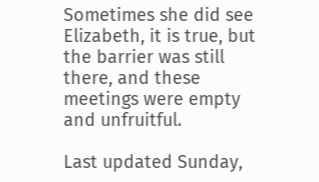Sometimes she did see Elizabeth, it is true, but the barrier was still there, and these meetings were empty and unfruitful.

Last updated Sunday,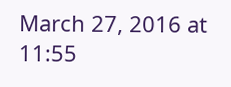March 27, 2016 at 11:55